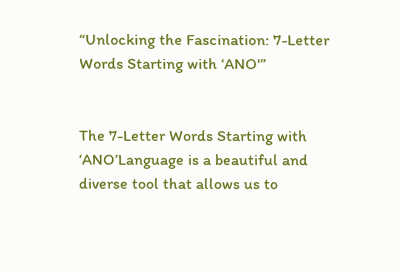“Unlocking the Fascination: 7-Letter Words Starting with ‘ANO'”


The 7-Letter Words Starting with ‘ANO’Language is a beautiful and diverse tool that allows us to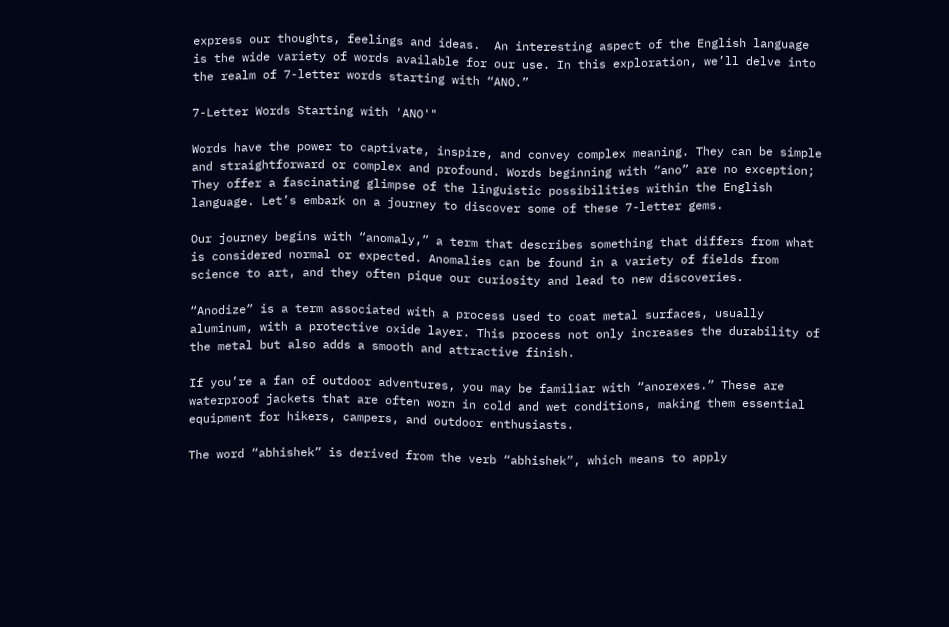express our thoughts, feelings and ideas.  An interesting aspect of the English language is the wide variety of words available for our use. In this exploration, we’ll delve into the realm of 7-letter words starting with “ANO.”

7-Letter Words Starting with 'ANO'"

Words have the power to captivate, inspire, and convey complex meaning. They can be simple and straightforward or complex and profound. Words beginning with “ano” are no exception; They offer a fascinating glimpse of the linguistic possibilities within the English language. Let’s embark on a journey to discover some of these 7-letter gems.

Our journey begins with “anomaly,” a term that describes something that differs from what is considered normal or expected. Anomalies can be found in a variety of fields from science to art, and they often pique our curiosity and lead to new discoveries.

“Anodize” is a term associated with a process used to coat metal surfaces, usually aluminum, with a protective oxide layer. This process not only increases the durability of the metal but also adds a smooth and attractive finish.

If you’re a fan of outdoor adventures, you may be familiar with “anorexes.” These are waterproof jackets that are often worn in cold and wet conditions, making them essential equipment for hikers, campers, and outdoor enthusiasts.

The word “abhishek” is derived from the verb “abhishek”, which means to apply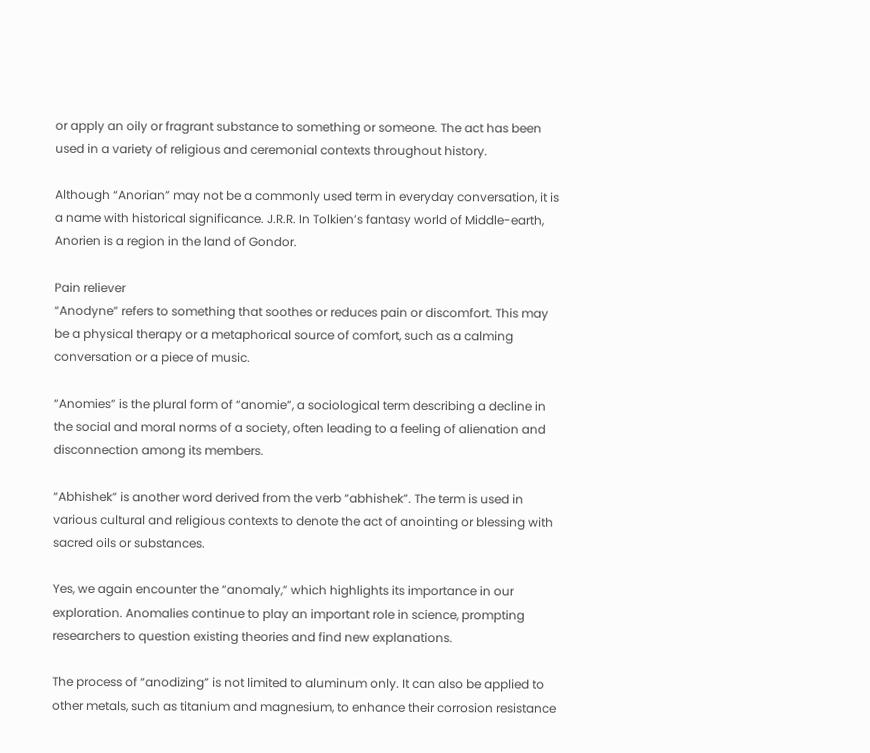or apply an oily or fragrant substance to something or someone. The act has been used in a variety of religious and ceremonial contexts throughout history.

Although “Anorian” may not be a commonly used term in everyday conversation, it is a name with historical significance. J.R.R. In Tolkien’s fantasy world of Middle-earth, Anorien is a region in the land of Gondor.

Pain reliever
“Anodyne” refers to something that soothes or reduces pain or discomfort. This may be a physical therapy or a metaphorical source of comfort, such as a calming conversation or a piece of music.

“Anomies” is the plural form of “anomie”, a sociological term describing a decline in the social and moral norms of a society, often leading to a feeling of alienation and disconnection among its members.

“Abhishek” is another word derived from the verb “abhishek”. The term is used in various cultural and religious contexts to denote the act of anointing or blessing with sacred oils or substances.

Yes, we again encounter the “anomaly,” which highlights its importance in our exploration. Anomalies continue to play an important role in science, prompting researchers to question existing theories and find new explanations.

The process of “anodizing” is not limited to aluminum only. It can also be applied to other metals, such as titanium and magnesium, to enhance their corrosion resistance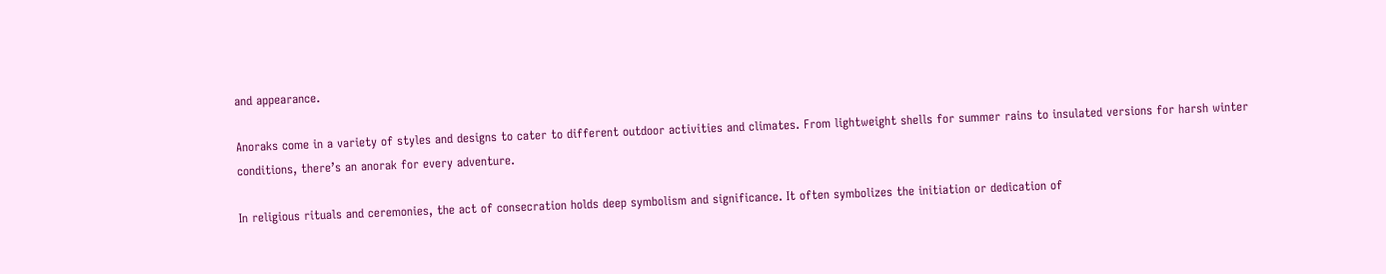and appearance.

Anoraks come in a variety of styles and designs to cater to different outdoor activities and climates. From lightweight shells for summer rains to insulated versions for harsh winter conditions, there’s an anorak for every adventure.

In religious rituals and ceremonies, the act of consecration holds deep symbolism and significance. It often symbolizes the initiation or dedication of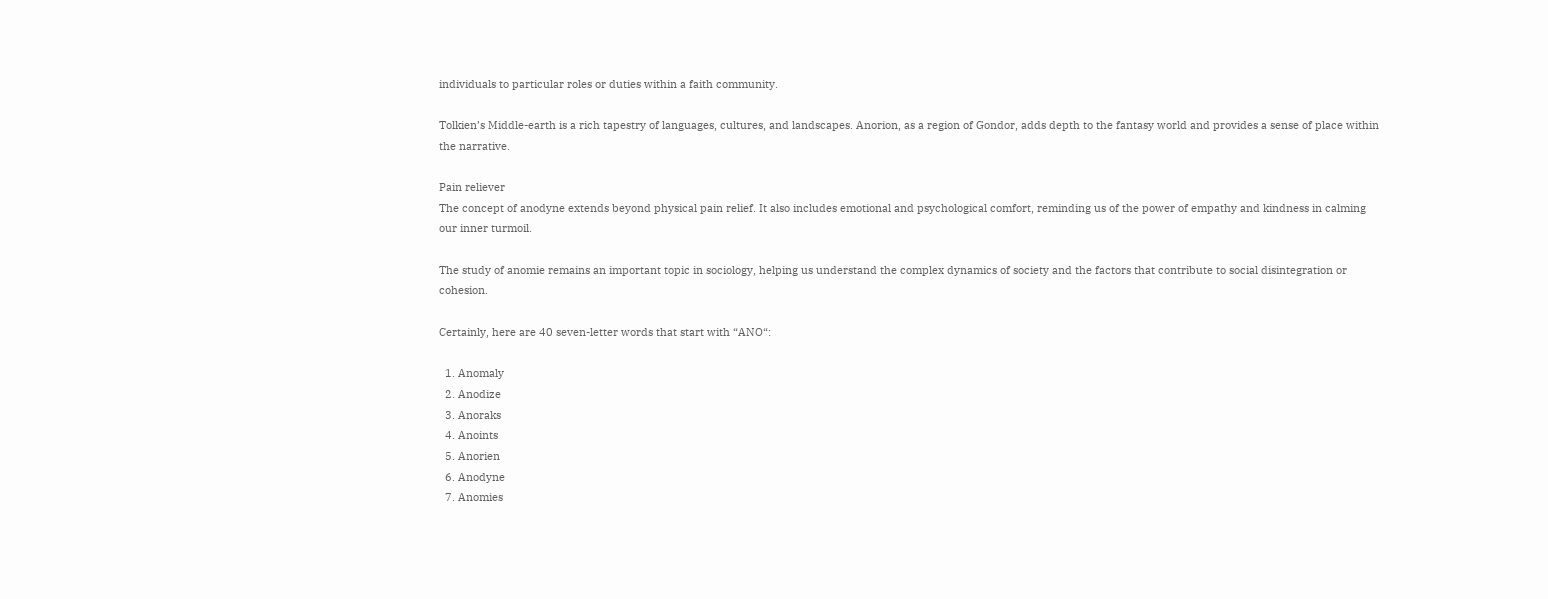individuals to particular roles or duties within a faith community.

Tolkien’s Middle-earth is a rich tapestry of languages, cultures, and landscapes. Anorion, as a region of Gondor, adds depth to the fantasy world and provides a sense of place within the narrative.

Pain reliever
The concept of anodyne extends beyond physical pain relief. It also includes emotional and psychological comfort, reminding us of the power of empathy and kindness in calming our inner turmoil.

The study of anomie remains an important topic in sociology, helping us understand the complex dynamics of society and the factors that contribute to social disintegration or cohesion.

Certainly, here are 40 seven-letter words that start with “ANO“:

  1. Anomaly
  2. Anodize
  3. Anoraks
  4. Anoints
  5. Anorien
  6. Anodyne
  7. Anomies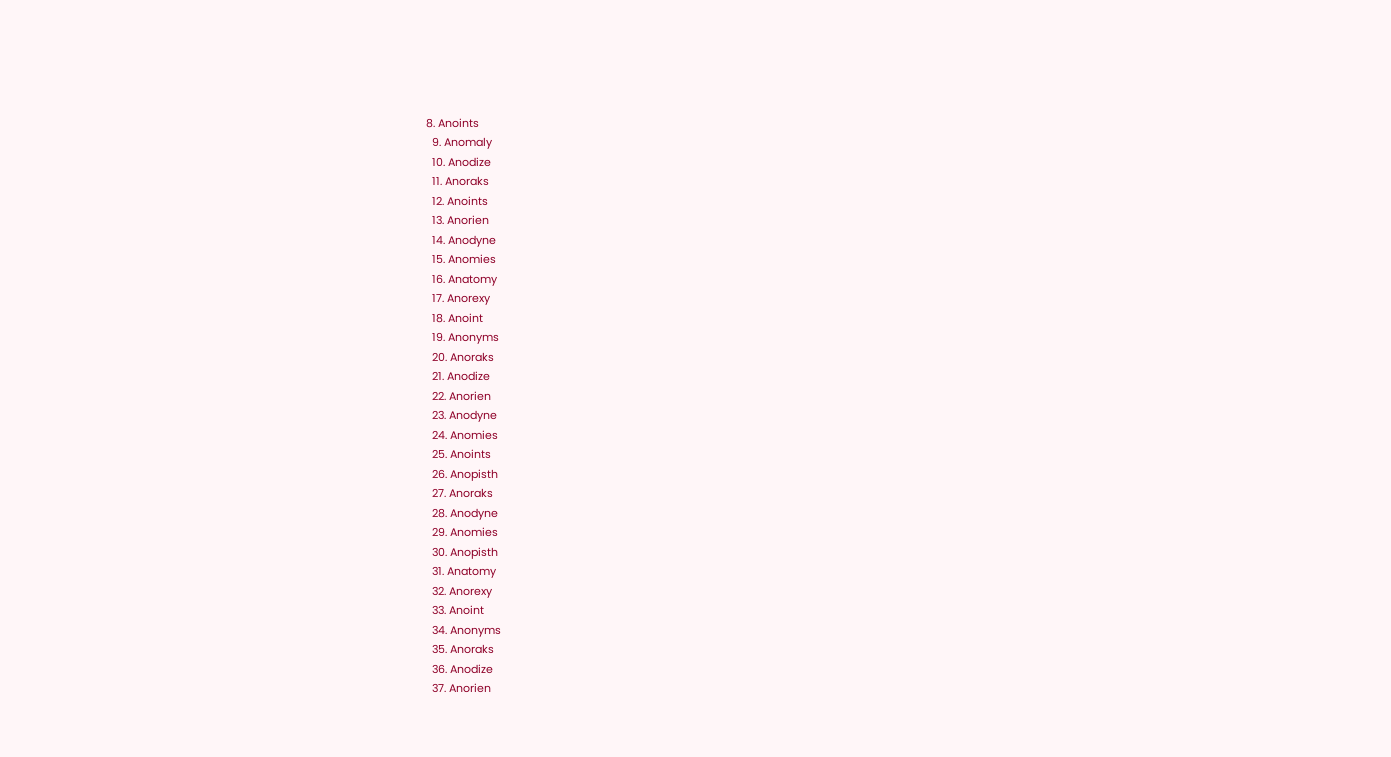8. Anoints
  9. Anomaly
  10. Anodize
  11. Anoraks
  12. Anoints
  13. Anorien
  14. Anodyne
  15. Anomies
  16. Anatomy
  17. Anorexy
  18. Anoint
  19. Anonyms
  20. Anoraks
  21. Anodize
  22. Anorien
  23. Anodyne
  24. Anomies
  25. Anoints
  26. Anopisth
  27. Anoraks
  28. Anodyne
  29. Anomies
  30. Anopisth
  31. Anatomy
  32. Anorexy
  33. Anoint
  34. Anonyms
  35. Anoraks
  36. Anodize
  37. Anorien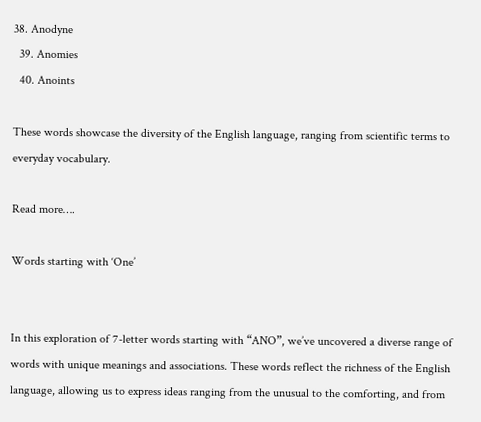38. Anodyne
  39. Anomies
  40. Anoints

These words showcase the diversity of the English language, ranging from scientific terms to everyday vocabulary.

Read more….

Words starting with ‘One’


In this exploration of 7-letter words starting with “ANO”, we’ve uncovered a diverse range of words with unique meanings and associations. These words reflect the richness of the English language, allowing us to express ideas ranging from the unusual to the comforting, and from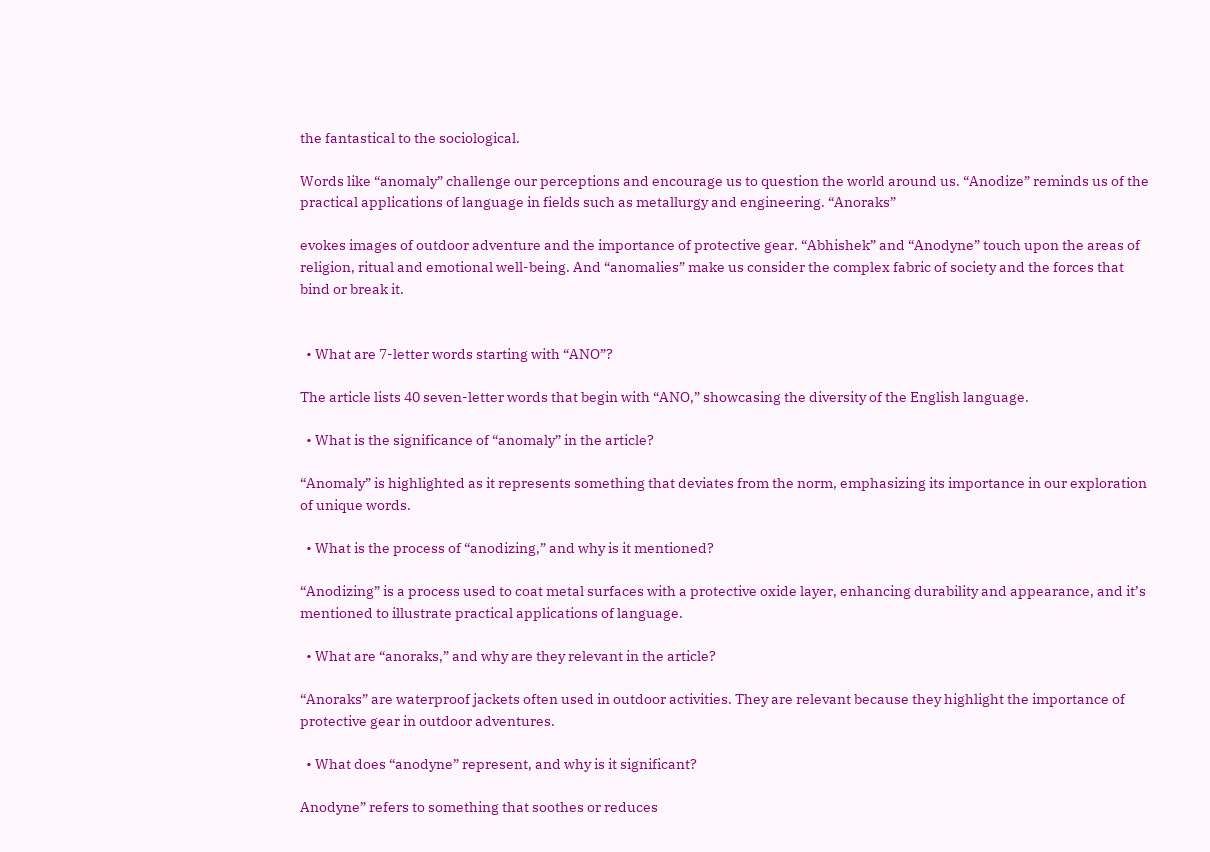the fantastical to the sociological.

Words like “anomaly” challenge our perceptions and encourage us to question the world around us. “Anodize” reminds us of the practical applications of language in fields such as metallurgy and engineering. “Anoraks”

evokes images of outdoor adventure and the importance of protective gear. “Abhishek” and “Anodyne” touch upon the areas of religion, ritual and emotional well-being. And “anomalies” make us consider the complex fabric of society and the forces that bind or break it.


  • What are 7-letter words starting with “ANO”?

The article lists 40 seven-letter words that begin with “ANO,” showcasing the diversity of the English language.

  • What is the significance of “anomaly” in the article?

“Anomaly” is highlighted as it represents something that deviates from the norm, emphasizing its importance in our exploration of unique words.

  • What is the process of “anodizing,” and why is it mentioned?

“Anodizing” is a process used to coat metal surfaces with a protective oxide layer, enhancing durability and appearance, and it’s mentioned to illustrate practical applications of language.

  • What are “anoraks,” and why are they relevant in the article?

“Anoraks” are waterproof jackets often used in outdoor activities. They are relevant because they highlight the importance of protective gear in outdoor adventures.

  • What does “anodyne” represent, and why is it significant?

Anodyne” refers to something that soothes or reduces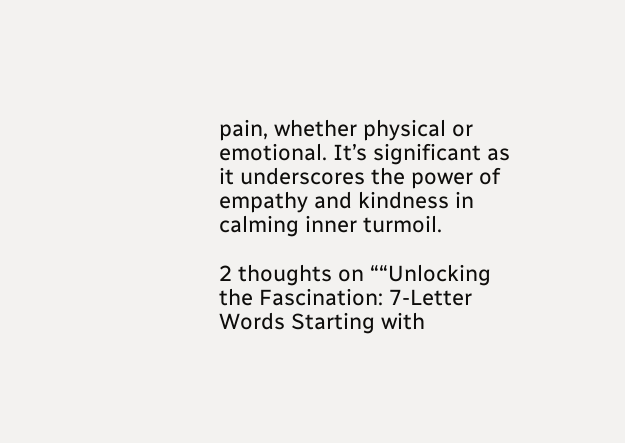pain, whether physical or emotional. It’s significant as it underscores the power of empathy and kindness in calming inner turmoil.

2 thoughts on ““Unlocking the Fascination: 7-Letter Words Starting with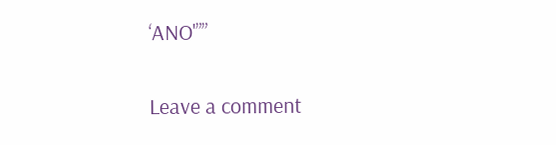‘ANO'””

Leave a comment